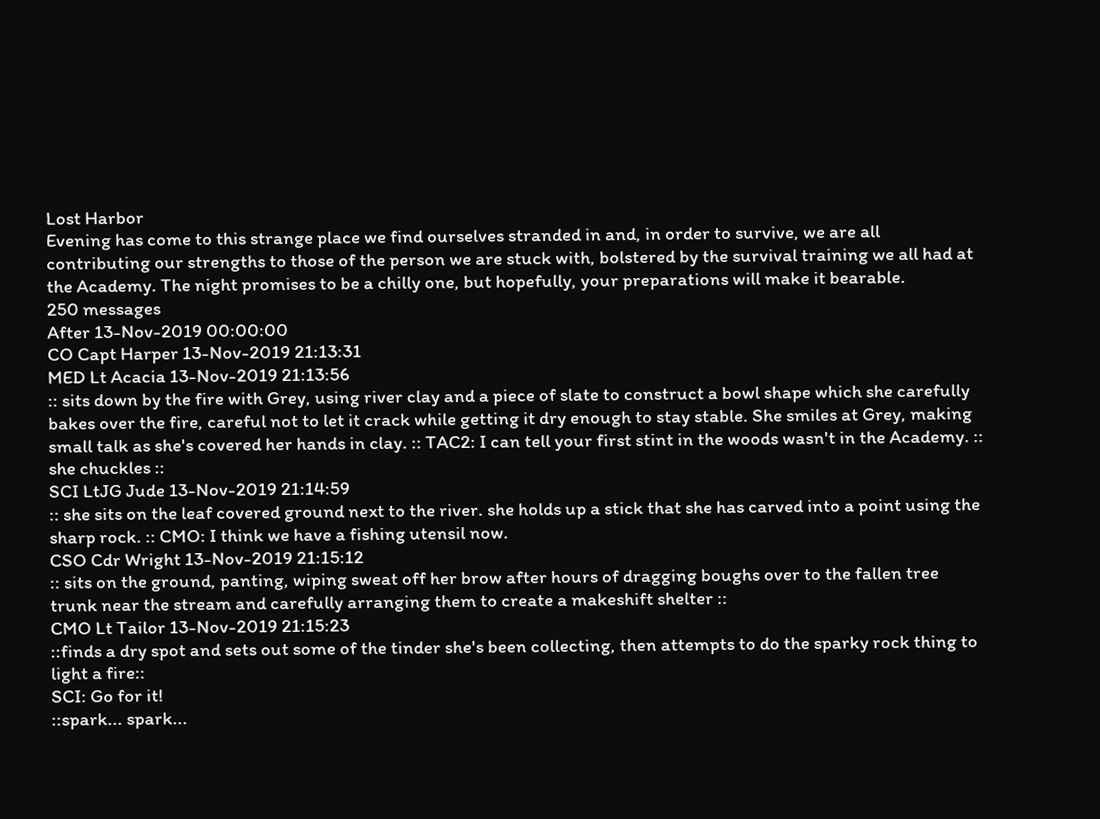Lost Harbor
Evening has come to this strange place we find ourselves stranded in and, in order to survive, we are all contributing our strengths to those of the person we are stuck with, bolstered by the survival training we all had at the Academy. The night promises to be a chilly one, but hopefully, your preparations will make it bearable.
250 messages
After 13-Nov-2019 00:00:00
CO Capt Harper 13-Nov-2019 21:13:31
MED Lt Acacia 13-Nov-2019 21:13:56
:: sits down by the fire with Grey, using river clay and a piece of slate to construct a bowl shape which she carefully bakes over the fire, careful not to let it crack while getting it dry enough to stay stable. She smiles at Grey, making small talk as she's covered her hands in clay. :: TAC2: I can tell your first stint in the woods wasn't in the Academy. :: she chuckles ::
SCI LtJG Jude 13-Nov-2019 21:14:59
:: she sits on the leaf covered ground next to the river. she holds up a stick that she has carved into a point using the sharp rock. :: CMO: I think we have a fishing utensil now.
CSO Cdr Wright 13-Nov-2019 21:15:12
:: sits on the ground, panting, wiping sweat off her brow after hours of dragging boughs over to the fallen tree trunk near the stream and carefully arranging them to create a makeshift shelter ::
CMO Lt Tailor 13-Nov-2019 21:15:23
::finds a dry spot and sets out some of the tinder she's been collecting, then attempts to do the sparky rock thing to light a fire::
SCI: Go for it!
::spark... spark...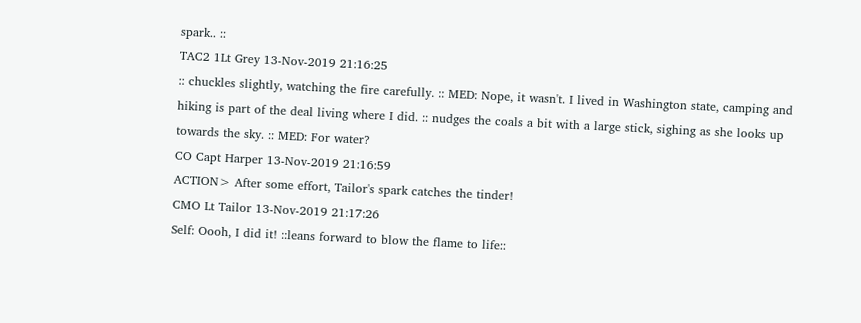spark.. ::
TAC2 1Lt Grey 13-Nov-2019 21:16:25
:: chuckles slightly, watching the fire carefully. :: MED: Nope, it wasn't. I lived in Washington state, camping and hiking is part of the deal living where I did. :: nudges the coals a bit with a large stick, sighing as she looks up towards the sky. :: MED: For water?
CO Capt Harper 13-Nov-2019 21:16:59
ACTION> After some effort, Tailor's spark catches the tinder!
CMO Lt Tailor 13-Nov-2019 21:17:26
Self: Oooh, I did it! ::leans forward to blow the flame to life::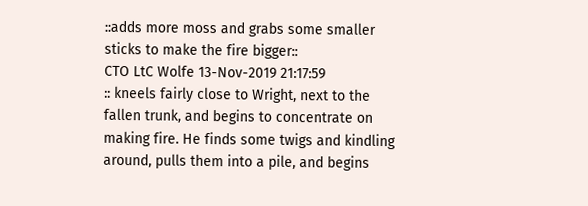::adds more moss and grabs some smaller sticks to make the fire bigger::
CTO LtC Wolfe 13-Nov-2019 21:17:59
:: kneels fairly close to Wright, next to the fallen trunk, and begins to concentrate on making fire. He finds some twigs and kindling around, pulls them into a pile, and begins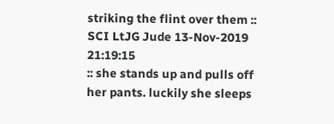striking the flint over them ::
SCI LtJG Jude 13-Nov-2019 21:19:15
:: she stands up and pulls off her pants. luckily she sleeps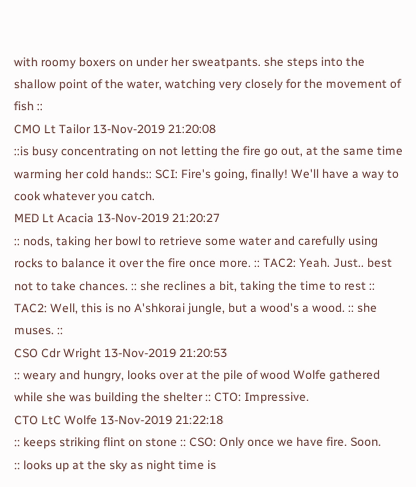with roomy boxers on under her sweatpants. she steps into the shallow point of the water, watching very closely for the movement of fish ::
CMO Lt Tailor 13-Nov-2019 21:20:08
::is busy concentrating on not letting the fire go out, at the same time warming her cold hands:: SCI: Fire's going, finally! We'll have a way to cook whatever you catch.
MED Lt Acacia 13-Nov-2019 21:20:27
:: nods, taking her bowl to retrieve some water and carefully using rocks to balance it over the fire once more. :: TAC2: Yeah. Just.. best not to take chances. :: she reclines a bit, taking the time to rest :: TAC2: Well, this is no A'shkorai jungle, but a wood's a wood. :: she muses. ::
CSO Cdr Wright 13-Nov-2019 21:20:53
:: weary and hungry, looks over at the pile of wood Wolfe gathered while she was building the shelter :: CTO: Impressive.
CTO LtC Wolfe 13-Nov-2019 21:22:18
:: keeps striking flint on stone :: CSO: Only once we have fire. Soon.
:: looks up at the sky as night time is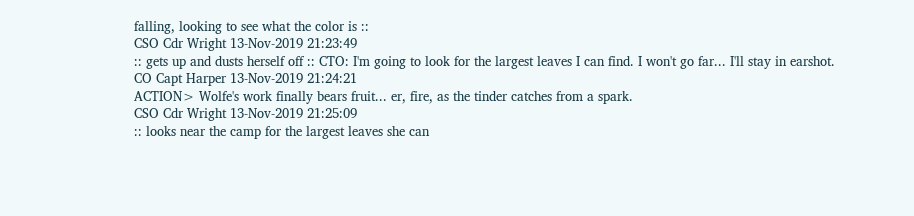falling, looking to see what the color is ::
CSO Cdr Wright 13-Nov-2019 21:23:49
:: gets up and dusts herself off :: CTO: I'm going to look for the largest leaves I can find. I won't go far... I'll stay in earshot.
CO Capt Harper 13-Nov-2019 21:24:21
ACTION> Wolfe's work finally bears fruit... er, fire, as the tinder catches from a spark.
CSO Cdr Wright 13-Nov-2019 21:25:09
:: looks near the camp for the largest leaves she can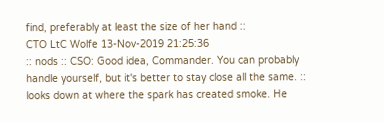find, preferably at least the size of her hand ::
CTO LtC Wolfe 13-Nov-2019 21:25:36
:: nods :: CSO: Good idea, Commander. You can probably handle yourself, but it's better to stay close all the same. :: looks down at where the spark has created smoke. He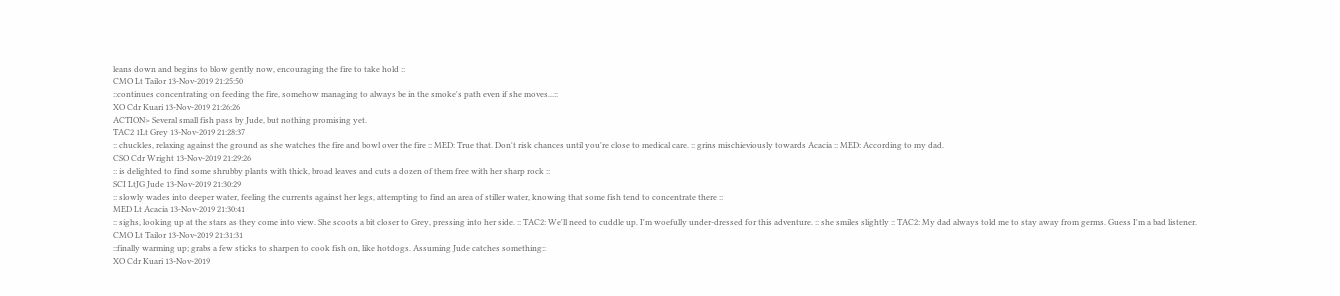leans down and begins to blow gently now, encouraging the fire to take hold ::
CMO Lt Tailor 13-Nov-2019 21:25:50
::continues concentrating on feeding the fire, somehow managing to always be in the smoke's path even if she moves...::
XO Cdr Kuari 13-Nov-2019 21:26:26
ACTION> Several small fish pass by Jude, but nothing promising yet.
TAC2 1Lt Grey 13-Nov-2019 21:28:37
:: chuckles, relaxing against the ground as she watches the fire and bowl over the fire :: MED: True that. Don't risk chances until you're close to medical care. :: grins mischieviously towards Acacia :: MED: According to my dad.
CSO Cdr Wright 13-Nov-2019 21:29:26
:: is delighted to find some shrubby plants with thick, broad leaves and cuts a dozen of them free with her sharp rock ::
SCI LtJG Jude 13-Nov-2019 21:30:29
:: slowly wades into deeper water, feeling the currents against her legs, attempting to find an area of stiller water, knowing that some fish tend to concentrate there ::
MED Lt Acacia 13-Nov-2019 21:30:41
:: sighs, looking up at the stars as they come into view. She scoots a bit closer to Grey, pressing into her side. :: TAC2: We'll need to cuddle up. I'm woefully under-dressed for this adventure. :: she smiles slightly :: TAC2: My dad always told me to stay away from germs. Guess I'm a bad listener.
CMO Lt Tailor 13-Nov-2019 21:31:31
::finally warming up; grabs a few sticks to sharpen to cook fish on, like hotdogs. Assuming Jude catches something::
XO Cdr Kuari 13-Nov-2019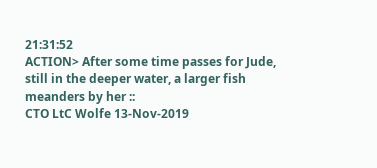21:31:52
ACTION> After some time passes for Jude, still in the deeper water, a larger fish meanders by her ::
CTO LtC Wolfe 13-Nov-2019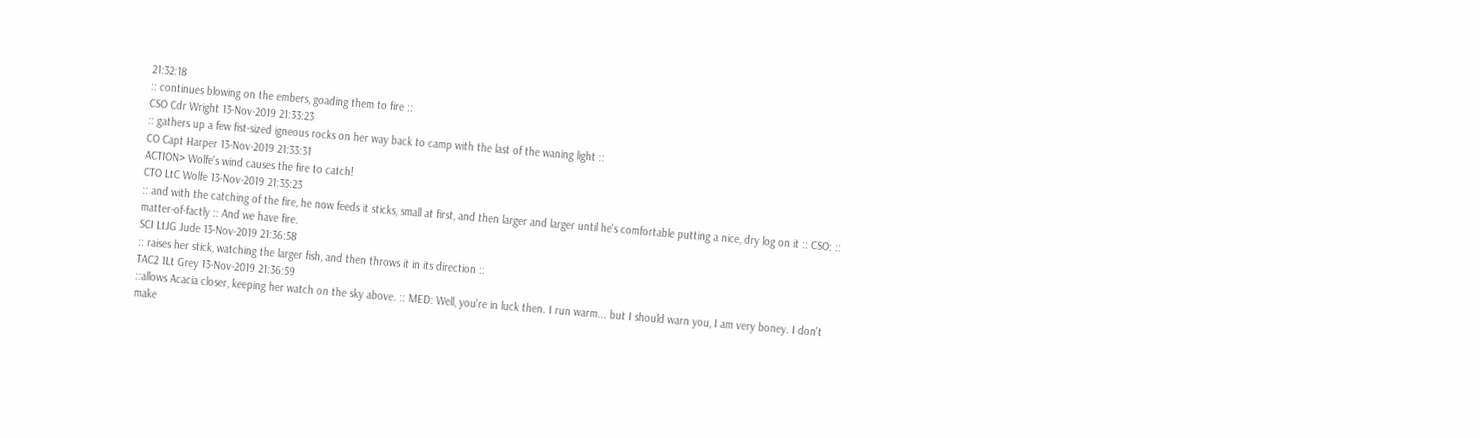21:32:18
:: continues blowing on the embers, goading them to fire ::
CSO Cdr Wright 13-Nov-2019 21:33:23
:: gathers up a few fist-sized igneous rocks on her way back to camp with the last of the waning light ::
CO Capt Harper 13-Nov-2019 21:33:31
ACTION> Wolfe's wind causes the fire to catch!
CTO LtC Wolfe 13-Nov-2019 21:35:23
:: and with the catching of the fire, he now feeds it sticks, small at first, and then larger and larger until he's comfortable putting a nice, dry log on it :: CSO: :: matter-of-factly :: And we have fire.
SCI LtJG Jude 13-Nov-2019 21:36:58
:: raises her stick, watching the larger fish, and then throws it in its direction ::
TAC2 1Lt Grey 13-Nov-2019 21:36:59
::allows Acacia closer, keeping her watch on the sky above. :: MED: Well, you're in luck then. I run warm... but I should warn you, I am very boney. I don't make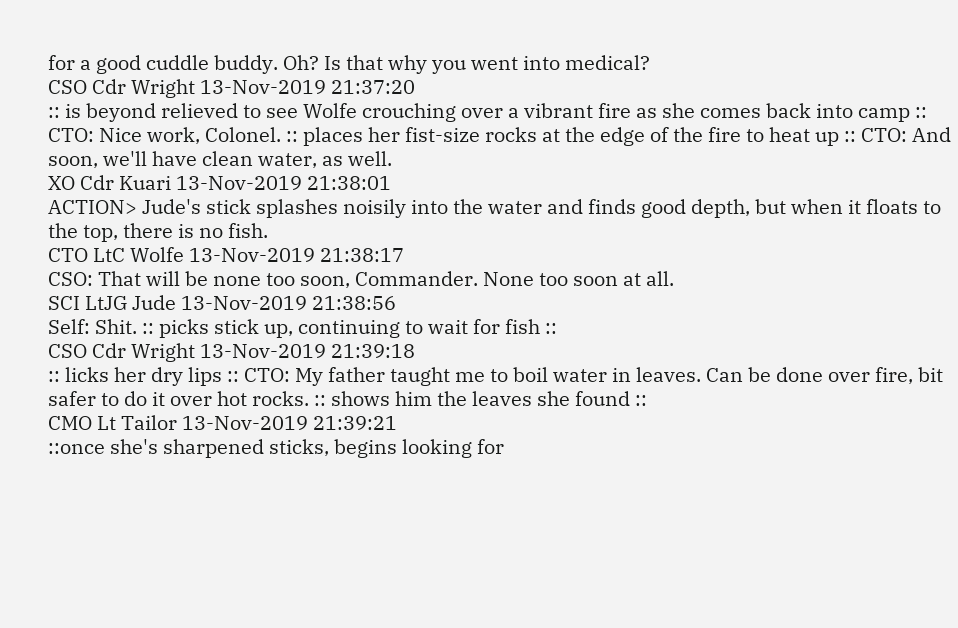for a good cuddle buddy. Oh? Is that why you went into medical?
CSO Cdr Wright 13-Nov-2019 21:37:20
:: is beyond relieved to see Wolfe crouching over a vibrant fire as she comes back into camp :: CTO: Nice work, Colonel. :: places her fist-size rocks at the edge of the fire to heat up :: CTO: And soon, we'll have clean water, as well.
XO Cdr Kuari 13-Nov-2019 21:38:01
ACTION> Jude's stick splashes noisily into the water and finds good depth, but when it floats to the top, there is no fish.
CTO LtC Wolfe 13-Nov-2019 21:38:17
CSO: That will be none too soon, Commander. None too soon at all.
SCI LtJG Jude 13-Nov-2019 21:38:56
Self: Shit. :: picks stick up, continuing to wait for fish ::
CSO Cdr Wright 13-Nov-2019 21:39:18
:: licks her dry lips :: CTO: My father taught me to boil water in leaves. Can be done over fire, bit safer to do it over hot rocks. :: shows him the leaves she found ::
CMO Lt Tailor 13-Nov-2019 21:39:21
::once she's sharpened sticks, begins looking for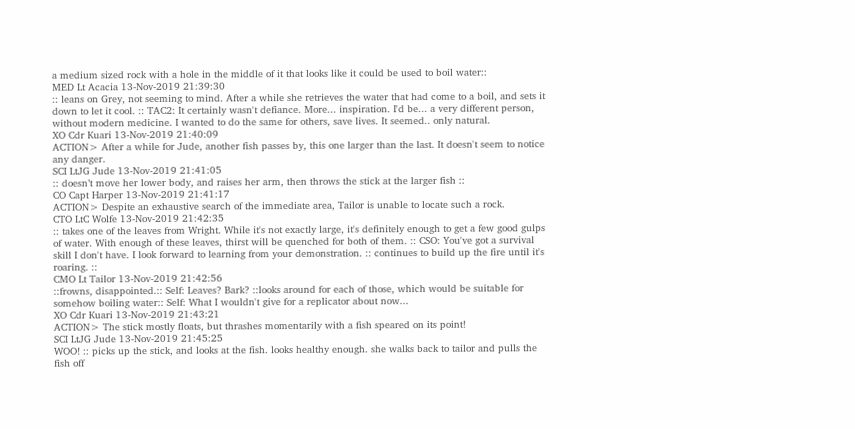a medium sized rock with a hole in the middle of it that looks like it could be used to boil water::
MED Lt Acacia 13-Nov-2019 21:39:30
:: leans on Grey, not seeming to mind. After a while she retrieves the water that had come to a boil, and sets it down to let it cool. :: TAC2: It certainly wasn't defiance. More... inspiration. I'd be... a very different person, without modern medicine. I wanted to do the same for others, save lives. It seemed.. only natural.
XO Cdr Kuari 13-Nov-2019 21:40:09
ACTION> After a while for Jude, another fish passes by, this one larger than the last. It doesn't seem to notice any danger.
SCI LtJG Jude 13-Nov-2019 21:41:05
:: doesn’t move her lower body, and raises her arm, then throws the stick at the larger fish ::
CO Capt Harper 13-Nov-2019 21:41:17
ACTION> Despite an exhaustive search of the immediate area, Tailor is unable to locate such a rock.
CTO LtC Wolfe 13-Nov-2019 21:42:35
:: takes one of the leaves from Wright. While it's not exactly large, it's definitely enough to get a few good gulps of water. With enough of these leaves, thirst will be quenched for both of them. :: CSO: You've got a survival skill I don't have. I look forward to learning from your demonstration. :: continues to build up the fire until it's roaring. ::
CMO Lt Tailor 13-Nov-2019 21:42:56
::frowns, disappointed.:: Self: Leaves? Bark? ::looks around for each of those, which would be suitable for somehow boiling water:: Self: What I wouldn't give for a replicator about now...
XO Cdr Kuari 13-Nov-2019 21:43:21
ACTION> The stick mostly floats, but thrashes momentarily with a fish speared on its point!
SCI LtJG Jude 13-Nov-2019 21:45:25
WOO! :: picks up the stick, and looks at the fish. looks healthy enough. she walks back to tailor and pulls the fish off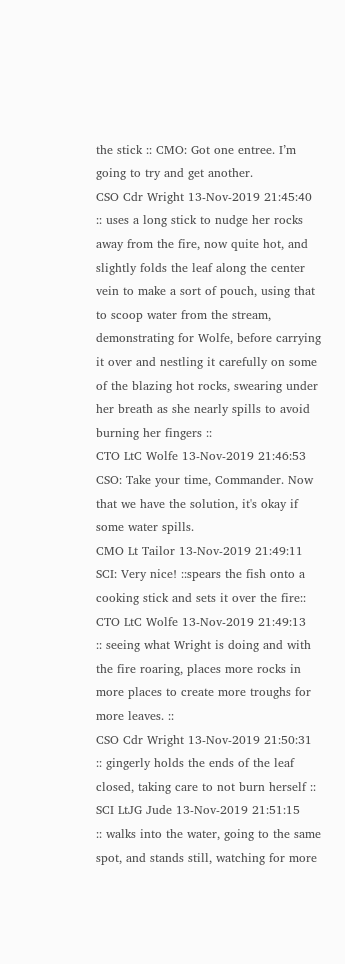the stick :: CMO: Got one entree. I’m going to try and get another.
CSO Cdr Wright 13-Nov-2019 21:45:40
:: uses a long stick to nudge her rocks away from the fire, now quite hot, and slightly folds the leaf along the center vein to make a sort of pouch, using that to scoop water from the stream, demonstrating for Wolfe, before carrying it over and nestling it carefully on some of the blazing hot rocks, swearing under her breath as she nearly spills to avoid burning her fingers ::
CTO LtC Wolfe 13-Nov-2019 21:46:53
CSO: Take your time, Commander. Now that we have the solution, it's okay if some water spills.
CMO Lt Tailor 13-Nov-2019 21:49:11
SCI: Very nice! ::spears the fish onto a cooking stick and sets it over the fire::
CTO LtC Wolfe 13-Nov-2019 21:49:13
:: seeing what Wright is doing and with the fire roaring, places more rocks in more places to create more troughs for more leaves. ::
CSO Cdr Wright 13-Nov-2019 21:50:31
:: gingerly holds the ends of the leaf closed, taking care to not burn herself ::
SCI LtJG Jude 13-Nov-2019 21:51:15
:: walks into the water, going to the same spot, and stands still, watching for more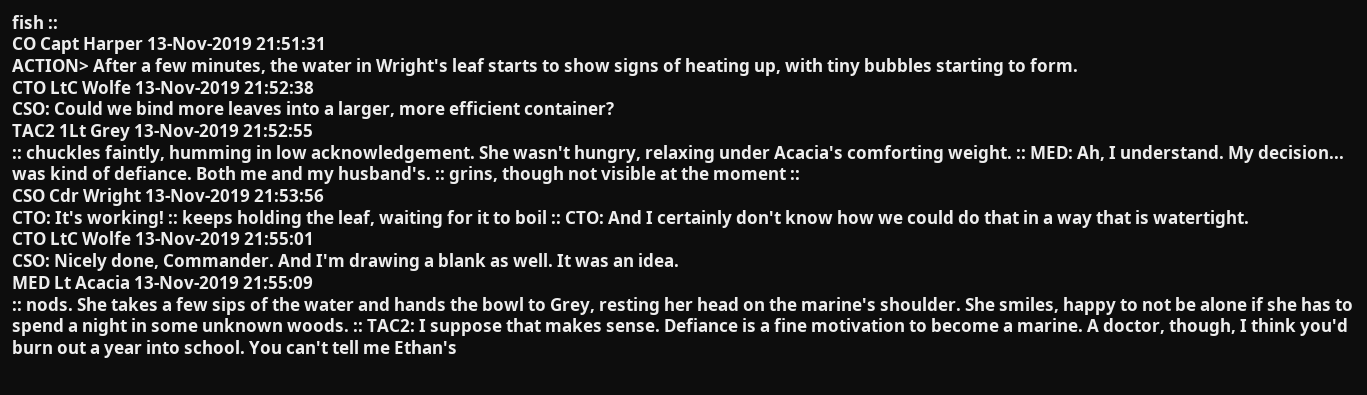fish ::
CO Capt Harper 13-Nov-2019 21:51:31
ACTION> After a few minutes, the water in Wright's leaf starts to show signs of heating up, with tiny bubbles starting to form.
CTO LtC Wolfe 13-Nov-2019 21:52:38
CSO: Could we bind more leaves into a larger, more efficient container?
TAC2 1Lt Grey 13-Nov-2019 21:52:55
:: chuckles faintly, humming in low acknowledgement. She wasn't hungry, relaxing under Acacia's comforting weight. :: MED: Ah, I understand. My decision... was kind of defiance. Both me and my husband's. :: grins, though not visible at the moment ::
CSO Cdr Wright 13-Nov-2019 21:53:56
CTO: It's working! :: keeps holding the leaf, waiting for it to boil :: CTO: And I certainly don't know how we could do that in a way that is watertight.
CTO LtC Wolfe 13-Nov-2019 21:55:01
CSO: Nicely done, Commander. And I'm drawing a blank as well. It was an idea.
MED Lt Acacia 13-Nov-2019 21:55:09
:: nods. She takes a few sips of the water and hands the bowl to Grey, resting her head on the marine's shoulder. She smiles, happy to not be alone if she has to spend a night in some unknown woods. :: TAC2: I suppose that makes sense. Defiance is a fine motivation to become a marine. A doctor, though, I think you'd burn out a year into school. You can't tell me Ethan's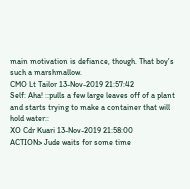main motivation is defiance, though. That boy's such a marshmallow.
CMO Lt Tailor 13-Nov-2019 21:57:42
Self: Aha! ::pulls a few large leaves off of a plant and starts trying to make a container that will hold water::
XO Cdr Kuari 13-Nov-2019 21:58:00
ACTION> Jude waits for some time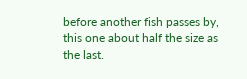before another fish passes by, this one about half the size as the last.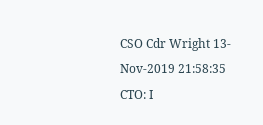CSO Cdr Wright 13-Nov-2019 21:58:35
CTO: I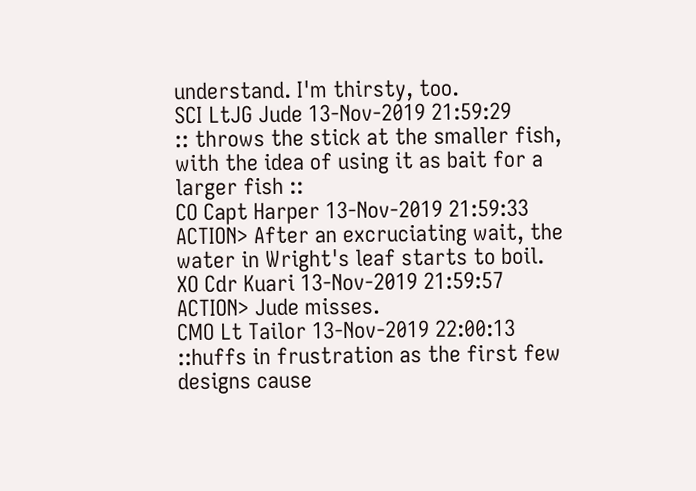understand. I'm thirsty, too.
SCI LtJG Jude 13-Nov-2019 21:59:29
:: throws the stick at the smaller fish, with the idea of using it as bait for a larger fish ::
CO Capt Harper 13-Nov-2019 21:59:33
ACTION> After an excruciating wait, the water in Wright's leaf starts to boil.
XO Cdr Kuari 13-Nov-2019 21:59:57
ACTION> Jude misses.
CMO Lt Tailor 13-Nov-2019 22:00:13
::huffs in frustration as the first few designs cause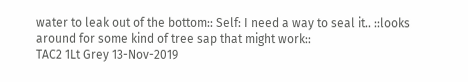water to leak out of the bottom:: Self: I need a way to seal it.. ::looks around for some kind of tree sap that might work::
TAC2 1Lt Grey 13-Nov-2019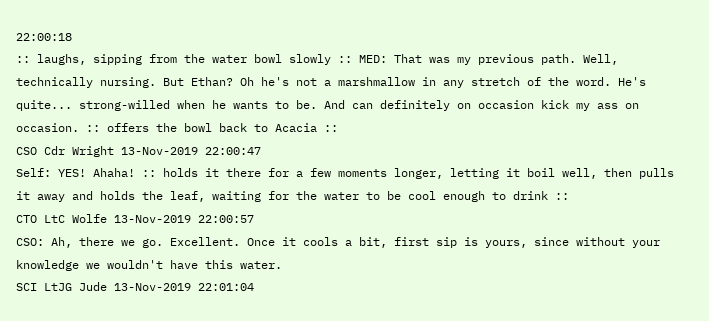22:00:18
:: laughs, sipping from the water bowl slowly :: MED: That was my previous path. Well, technically nursing. But Ethan? Oh he's not a marshmallow in any stretch of the word. He's quite... strong-willed when he wants to be. And can definitely on occasion kick my ass on occasion. :: offers the bowl back to Acacia ::
CSO Cdr Wright 13-Nov-2019 22:00:47
Self: YES! Ahaha! :: holds it there for a few moments longer, letting it boil well, then pulls it away and holds the leaf, waiting for the water to be cool enough to drink ::
CTO LtC Wolfe 13-Nov-2019 22:00:57
CSO: Ah, there we go. Excellent. Once it cools a bit, first sip is yours, since without your knowledge we wouldn't have this water.
SCI LtJG Jude 13-Nov-2019 22:01:04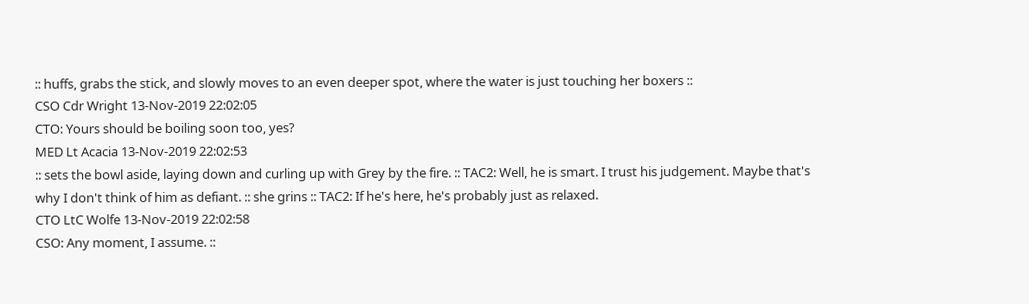:: huffs, grabs the stick, and slowly moves to an even deeper spot, where the water is just touching her boxers ::
CSO Cdr Wright 13-Nov-2019 22:02:05
CTO: Yours should be boiling soon too, yes?
MED Lt Acacia 13-Nov-2019 22:02:53
:: sets the bowl aside, laying down and curling up with Grey by the fire. :: TAC2: Well, he is smart. I trust his judgement. Maybe that's why I don't think of him as defiant. :: she grins :: TAC2: If he's here, he's probably just as relaxed.
CTO LtC Wolfe 13-Nov-2019 22:02:58
CSO: Any moment, I assume. ::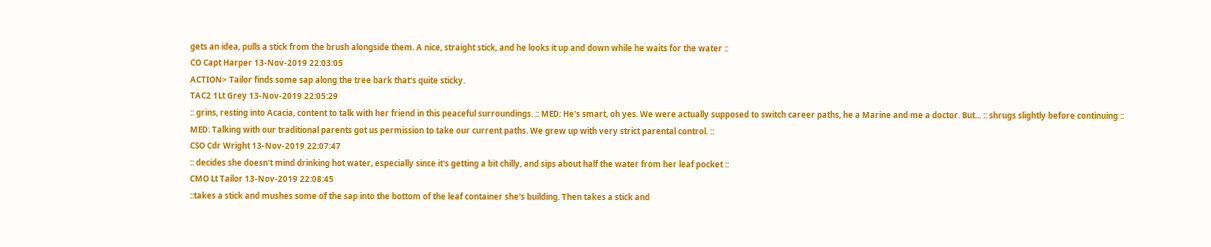gets an idea, pulls a stick from the brush alongside them. A nice, straight stick, and he looks it up and down while he waits for the water ::
CO Capt Harper 13-Nov-2019 22:03:05
ACTION> Tailor finds some sap along the tree bark that's quite sticky.
TAC2 1Lt Grey 13-Nov-2019 22:05:29
:: grins, resting into Acacia, content to talk with her friend in this peaceful surroundings. :: MED: He's smart, oh yes. We were actually supposed to switch career paths, he a Marine and me a doctor. But... :: shrugs slightly before continuing :: MED: Talking with our traditional parents got us permission to take our current paths. We grew up with very strict parental control. ::
CSO Cdr Wright 13-Nov-2019 22:07:47
:: decides she doesn't mind drinking hot water, especially since it's getting a bit chilly, and sips about half the water from her leaf pocket ::
CMO Lt Tailor 13-Nov-2019 22:08:45
::takes a stick and mushes some of the sap into the bottom of the leaf container she's building. Then takes a stick and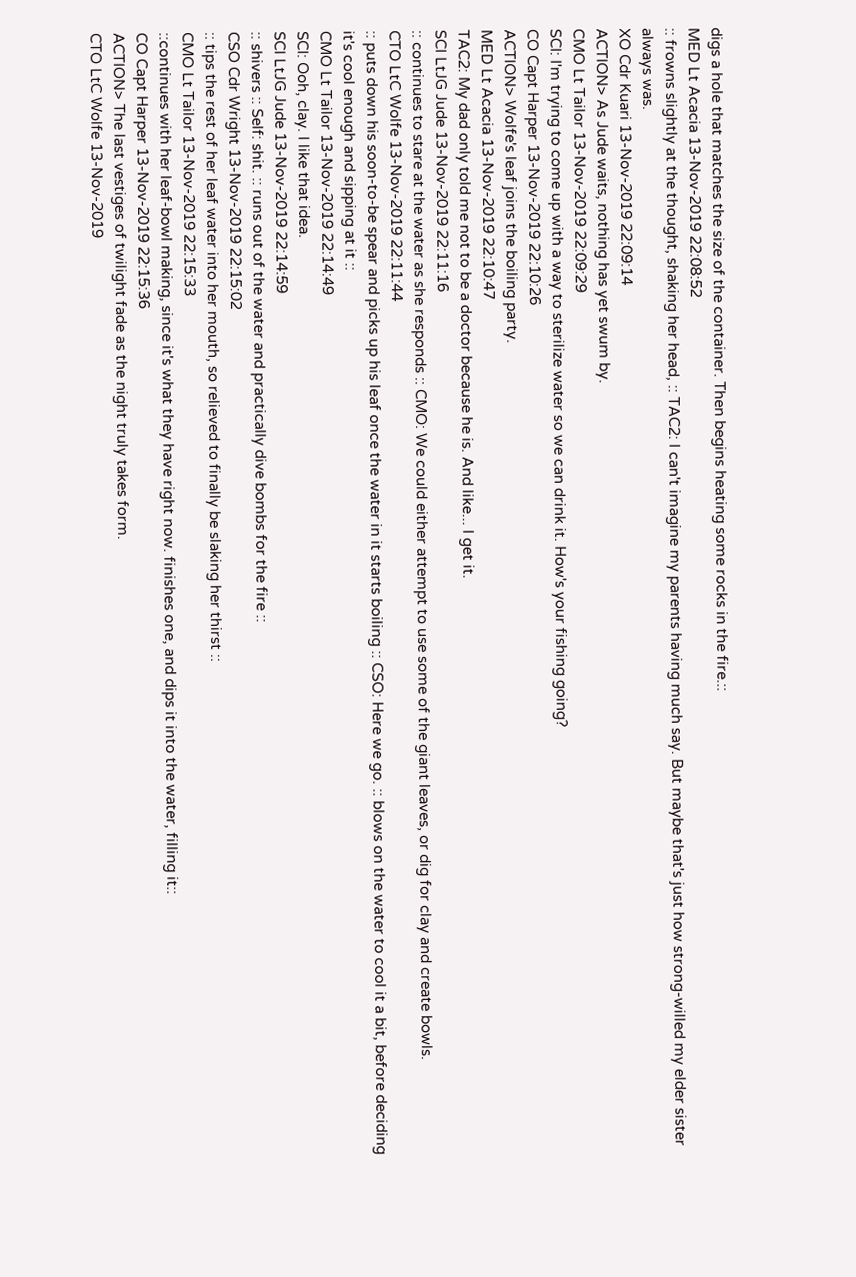digs a hole that matches the size of the container. Then begins heating some rocks in the fire.::
MED Lt Acacia 13-Nov-2019 22:08:52
:: frowns slightly at the thought, shaking her head, :: TAC2: I can't imagine my parents having much say. But maybe that's just how strong-willed my elder sister always was.
XO Cdr Kuari 13-Nov-2019 22:09:14
ACTION> As Jude waits, nothing has yet swum by.
CMO Lt Tailor 13-Nov-2019 22:09:29
SCI: I'm trying to come up with a way to sterilize water so we can drink it. How's your fishing going?
CO Capt Harper 13-Nov-2019 22:10:26
ACTION> Wolfe's leaf joins the boiling party.
MED Lt Acacia 13-Nov-2019 22:10:47
TAC2: My dad only told me not to be a doctor because he is. And like... I get it.
SCI LtJG Jude 13-Nov-2019 22:11:16
:: continues to stare at the water as she responds :: CMO: We could either attempt to use some of the giant leaves, or dig for clay and create bowls.
CTO LtC Wolfe 13-Nov-2019 22:11:44
:: puts down his soon-to-be spear and picks up his leaf once the water in it starts boiling :: CSO: Here we go. :: blows on the water to cool it a bit, before deciding it's cool enough and sipping at it ::
CMO Lt Tailor 13-Nov-2019 22:14:49
SCI: Ooh, clay. I like that idea.
SCI LtJG Jude 13-Nov-2019 22:14:59
:: shivers :: Self: shit. :: runs out of the water and practically dive bombs for the fire ::
CSO Cdr Wright 13-Nov-2019 22:15:02
:: tips the rest of her leaf water into her mouth, so relieved to finally be slaking her thirst ::
CMO Lt Tailor 13-Nov-2019 22:15:33
::continues with her leaf-bowl making, since it's what they have right now. finishes one, and dips it into the water, filling it::
CO Capt Harper 13-Nov-2019 22:15:36
ACTION> The last vestiges of twilight fade as the night truly takes form.
CTO LtC Wolfe 13-Nov-2019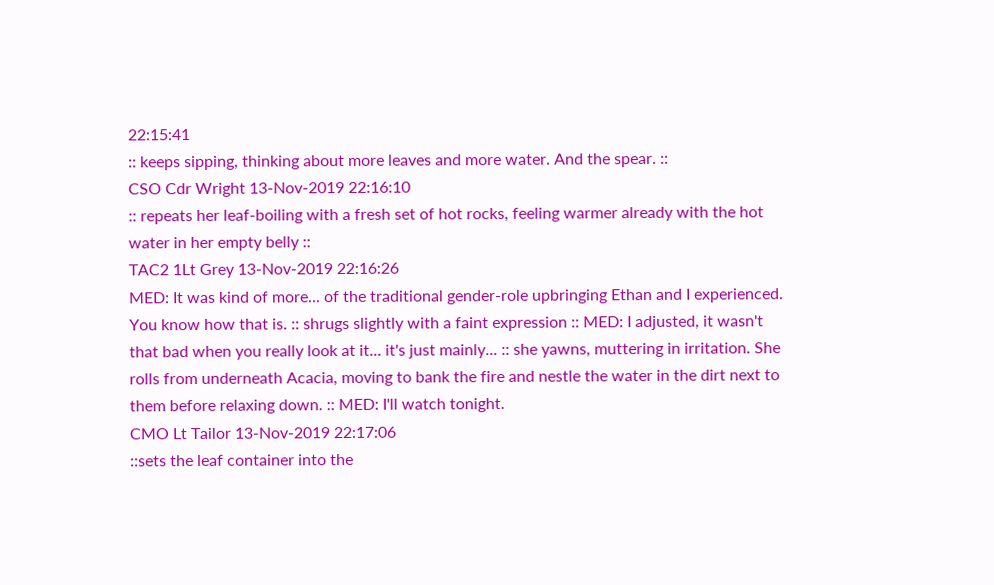22:15:41
:: keeps sipping, thinking about more leaves and more water. And the spear. ::
CSO Cdr Wright 13-Nov-2019 22:16:10
:: repeats her leaf-boiling with a fresh set of hot rocks, feeling warmer already with the hot water in her empty belly ::
TAC2 1Lt Grey 13-Nov-2019 22:16:26
MED: It was kind of more... of the traditional gender-role upbringing Ethan and I experienced. You know how that is. :: shrugs slightly with a faint expression :: MED: I adjusted, it wasn't that bad when you really look at it... it's just mainly... :: she yawns, muttering in irritation. She rolls from underneath Acacia, moving to bank the fire and nestle the water in the dirt next to them before relaxing down. :: MED: I'll watch tonight.
CMO Lt Tailor 13-Nov-2019 22:17:06
::sets the leaf container into the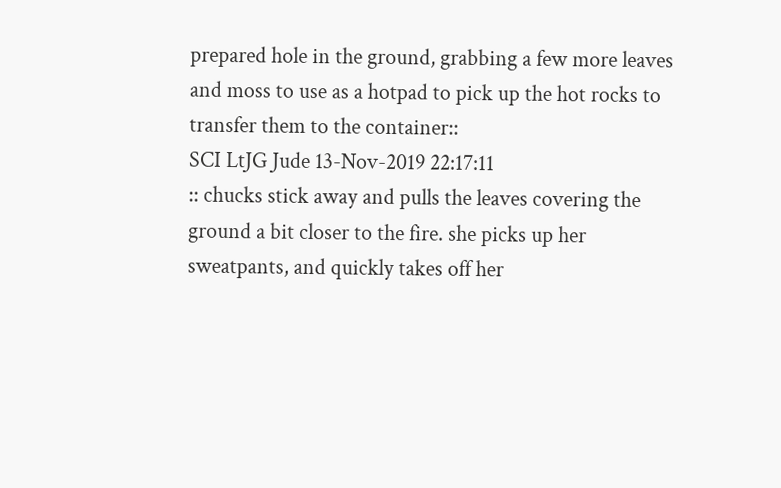prepared hole in the ground, grabbing a few more leaves and moss to use as a hotpad to pick up the hot rocks to transfer them to the container::
SCI LtJG Jude 13-Nov-2019 22:17:11
:: chucks stick away and pulls the leaves covering the ground a bit closer to the fire. she picks up her sweatpants, and quickly takes off her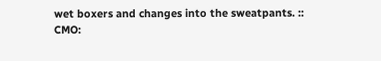wet boxers and changes into the sweatpants. ::
CMO: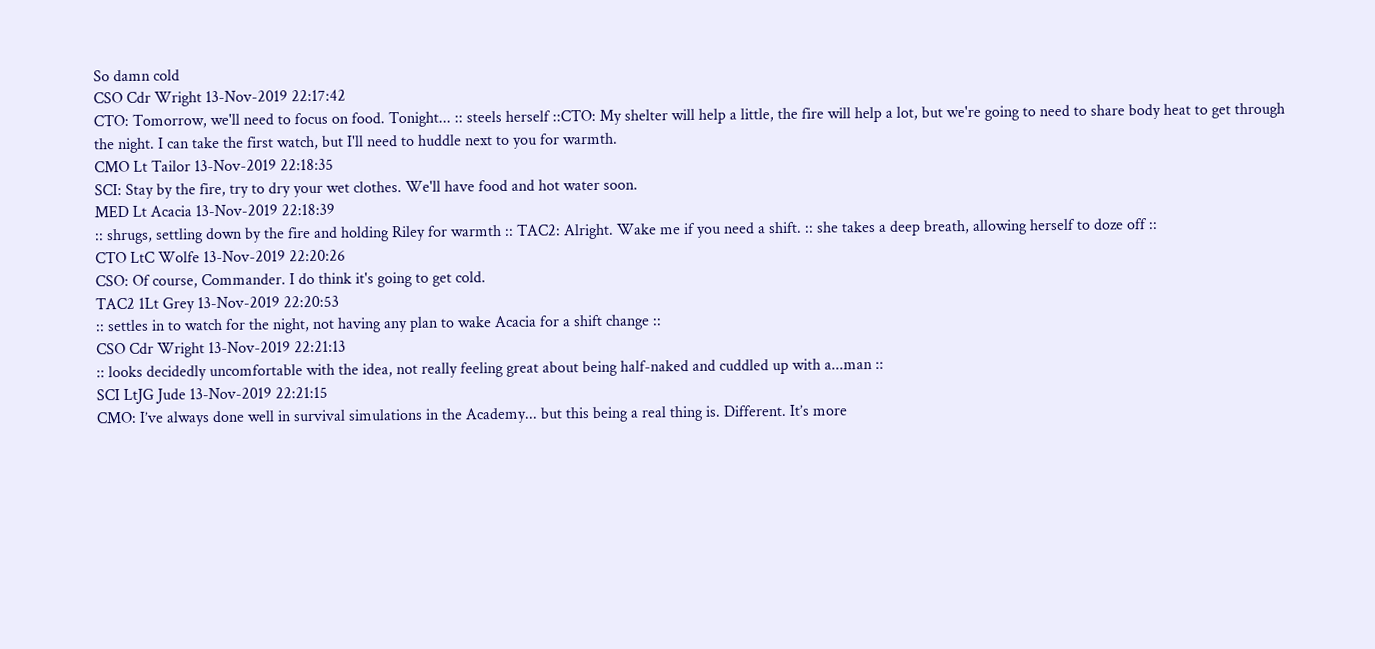So damn cold
CSO Cdr Wright 13-Nov-2019 22:17:42
CTO: Tomorrow, we'll need to focus on food. Tonight... :: steels herself ::CTO: My shelter will help a little, the fire will help a lot, but we're going to need to share body heat to get through the night. I can take the first watch, but I'll need to huddle next to you for warmth.
CMO Lt Tailor 13-Nov-2019 22:18:35
SCI: Stay by the fire, try to dry your wet clothes. We'll have food and hot water soon.
MED Lt Acacia 13-Nov-2019 22:18:39
:: shrugs, settling down by the fire and holding Riley for warmth :: TAC2: Alright. Wake me if you need a shift. :: she takes a deep breath, allowing herself to doze off ::
CTO LtC Wolfe 13-Nov-2019 22:20:26
CSO: Of course, Commander. I do think it's going to get cold.
TAC2 1Lt Grey 13-Nov-2019 22:20:53
:: settles in to watch for the night, not having any plan to wake Acacia for a shift change ::
CSO Cdr Wright 13-Nov-2019 22:21:13
:: looks decidedly uncomfortable with the idea, not really feeling great about being half-naked and cuddled up with a...man ::
SCI LtJG Jude 13-Nov-2019 22:21:15
CMO: I’ve always done well in survival simulations in the Academy... but this being a real thing is. Different. It’s more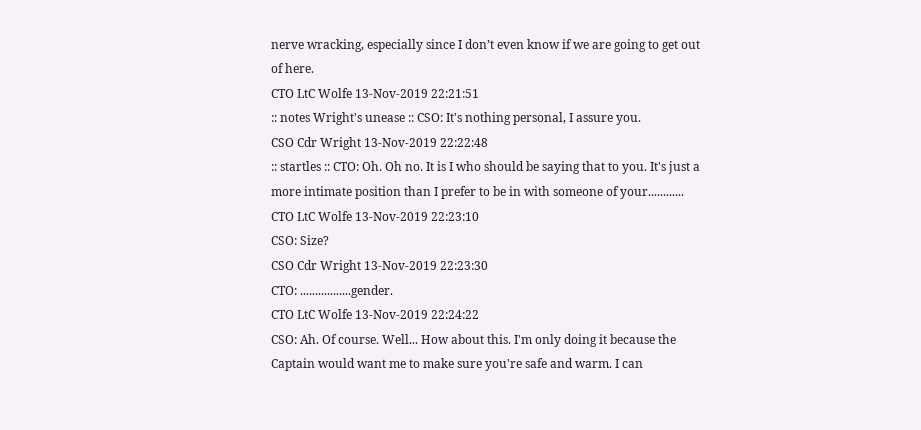nerve wracking, especially since I don’t even know if we are going to get out of here.
CTO LtC Wolfe 13-Nov-2019 22:21:51
:: notes Wright's unease :: CSO: It's nothing personal, I assure you.
CSO Cdr Wright 13-Nov-2019 22:22:48
:: startles :: CTO: Oh. Oh no. It is I who should be saying that to you. It's just a more intimate position than I prefer to be in with someone of your............
CTO LtC Wolfe 13-Nov-2019 22:23:10
CSO: Size?
CSO Cdr Wright 13-Nov-2019 22:23:30
CTO: .................gender.
CTO LtC Wolfe 13-Nov-2019 22:24:22
CSO: Ah. Of course. Well... How about this. I'm only doing it because the Captain would want me to make sure you're safe and warm. I can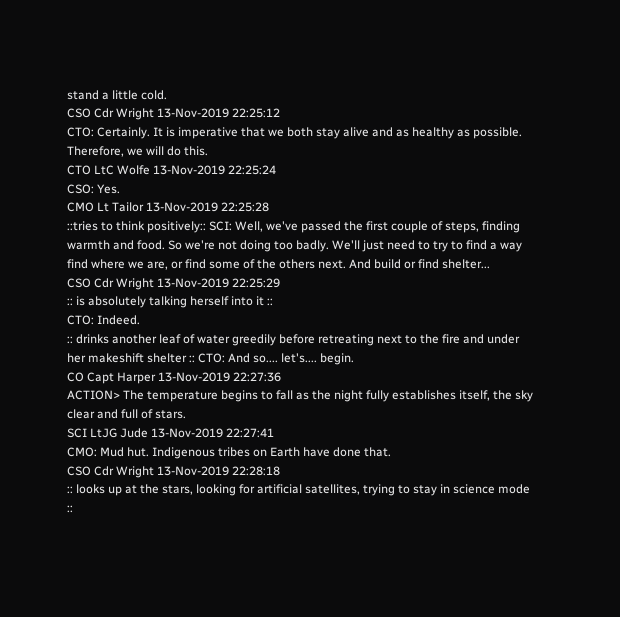stand a little cold.
CSO Cdr Wright 13-Nov-2019 22:25:12
CTO: Certainly. It is imperative that we both stay alive and as healthy as possible. Therefore, we will do this.
CTO LtC Wolfe 13-Nov-2019 22:25:24
CSO: Yes.
CMO Lt Tailor 13-Nov-2019 22:25:28
::tries to think positively:: SCI: Well, we've passed the first couple of steps, finding warmth and food. So we're not doing too badly. We'll just need to try to find a way find where we are, or find some of the others next. And build or find shelter...
CSO Cdr Wright 13-Nov-2019 22:25:29
:: is absolutely talking herself into it ::
CTO: Indeed.
:: drinks another leaf of water greedily before retreating next to the fire and under her makeshift shelter :: CTO: And so.... let's.... begin.
CO Capt Harper 13-Nov-2019 22:27:36
ACTION> The temperature begins to fall as the night fully establishes itself, the sky clear and full of stars.
SCI LtJG Jude 13-Nov-2019 22:27:41
CMO: Mud hut. Indigenous tribes on Earth have done that.
CSO Cdr Wright 13-Nov-2019 22:28:18
:: looks up at the stars, looking for artificial satellites, trying to stay in science mode ::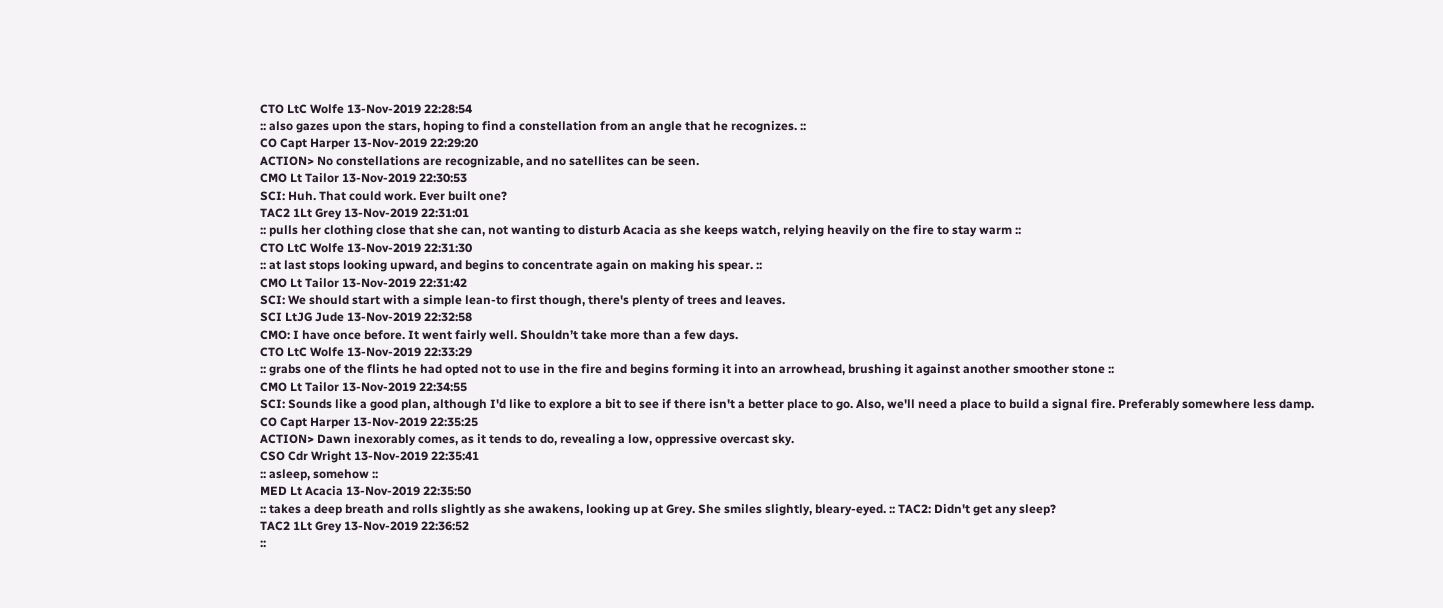CTO LtC Wolfe 13-Nov-2019 22:28:54
:: also gazes upon the stars, hoping to find a constellation from an angle that he recognizes. ::
CO Capt Harper 13-Nov-2019 22:29:20
ACTION> No constellations are recognizable, and no satellites can be seen.
CMO Lt Tailor 13-Nov-2019 22:30:53
SCI: Huh. That could work. Ever built one?
TAC2 1Lt Grey 13-Nov-2019 22:31:01
:: pulls her clothing close that she can, not wanting to disturb Acacia as she keeps watch, relying heavily on the fire to stay warm ::
CTO LtC Wolfe 13-Nov-2019 22:31:30
:: at last stops looking upward, and begins to concentrate again on making his spear. ::
CMO Lt Tailor 13-Nov-2019 22:31:42
SCI: We should start with a simple lean-to first though, there's plenty of trees and leaves.
SCI LtJG Jude 13-Nov-2019 22:32:58
CMO: I have once before. It went fairly well. Shouldn’t take more than a few days.
CTO LtC Wolfe 13-Nov-2019 22:33:29
:: grabs one of the flints he had opted not to use in the fire and begins forming it into an arrowhead, brushing it against another smoother stone ::
CMO Lt Tailor 13-Nov-2019 22:34:55
SCI: Sounds like a good plan, although I'd like to explore a bit to see if there isn't a better place to go. Also, we'll need a place to build a signal fire. Preferably somewhere less damp.
CO Capt Harper 13-Nov-2019 22:35:25
ACTION> Dawn inexorably comes, as it tends to do, revealing a low, oppressive overcast sky.
CSO Cdr Wright 13-Nov-2019 22:35:41
:: asleep, somehow ::
MED Lt Acacia 13-Nov-2019 22:35:50
:: takes a deep breath and rolls slightly as she awakens, looking up at Grey. She smiles slightly, bleary-eyed. :: TAC2: Didn't get any sleep?
TAC2 1Lt Grey 13-Nov-2019 22:36:52
::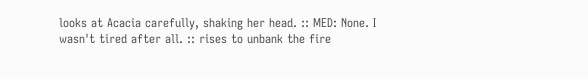looks at Acacia carefully, shaking her head. :: MED: None. I wasn't tired after all. :: rises to unbank the fire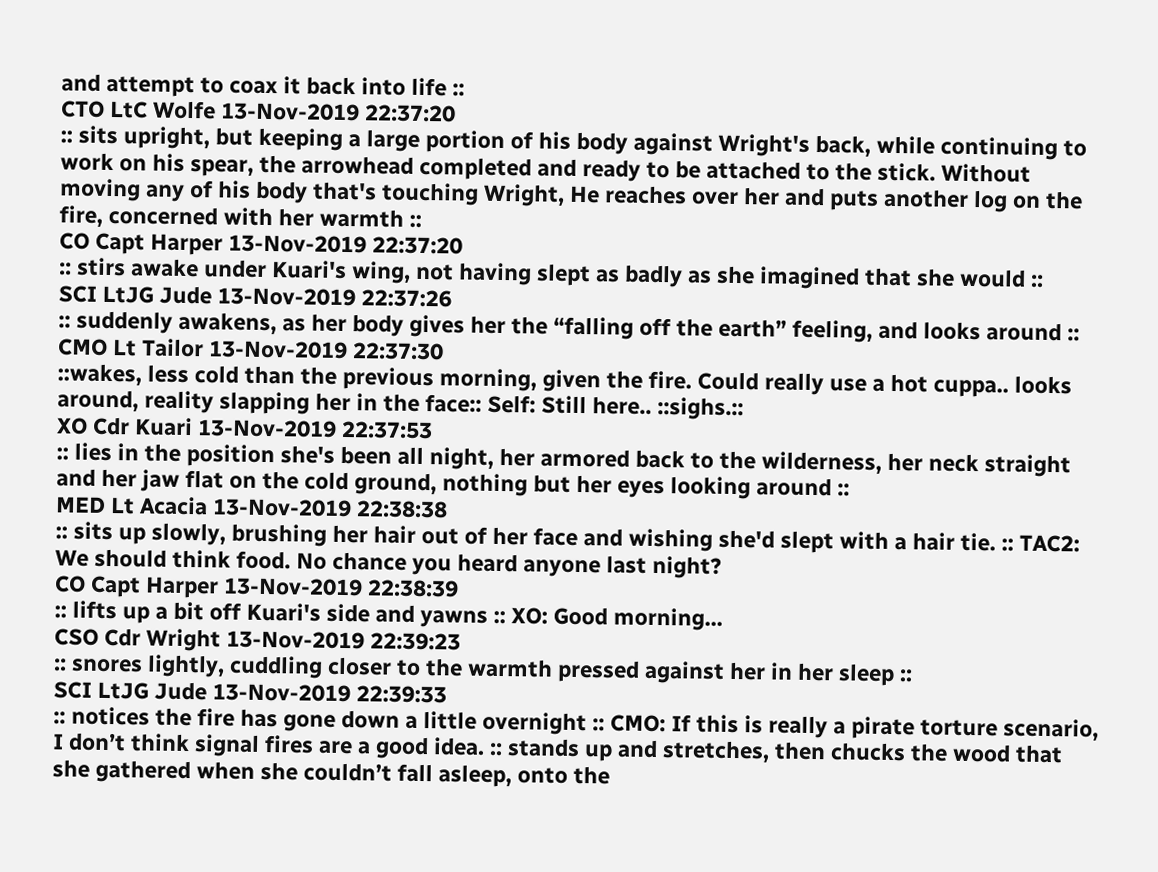and attempt to coax it back into life ::
CTO LtC Wolfe 13-Nov-2019 22:37:20
:: sits upright, but keeping a large portion of his body against Wright's back, while continuing to work on his spear, the arrowhead completed and ready to be attached to the stick. Without moving any of his body that's touching Wright, He reaches over her and puts another log on the fire, concerned with her warmth ::
CO Capt Harper 13-Nov-2019 22:37:20
:: stirs awake under Kuari's wing, not having slept as badly as she imagined that she would ::
SCI LtJG Jude 13-Nov-2019 22:37:26
:: suddenly awakens, as her body gives her the “falling off the earth” feeling, and looks around ::
CMO Lt Tailor 13-Nov-2019 22:37:30
::wakes, less cold than the previous morning, given the fire. Could really use a hot cuppa.. looks around, reality slapping her in the face:: Self: Still here.. ::sighs.::
XO Cdr Kuari 13-Nov-2019 22:37:53
:: lies in the position she's been all night, her armored back to the wilderness, her neck straight and her jaw flat on the cold ground, nothing but her eyes looking around ::
MED Lt Acacia 13-Nov-2019 22:38:38
:: sits up slowly, brushing her hair out of her face and wishing she'd slept with a hair tie. :: TAC2: We should think food. No chance you heard anyone last night?
CO Capt Harper 13-Nov-2019 22:38:39
:: lifts up a bit off Kuari's side and yawns :: XO: Good morning...
CSO Cdr Wright 13-Nov-2019 22:39:23
:: snores lightly, cuddling closer to the warmth pressed against her in her sleep ::
SCI LtJG Jude 13-Nov-2019 22:39:33
:: notices the fire has gone down a little overnight :: CMO: If this is really a pirate torture scenario, I don’t think signal fires are a good idea. :: stands up and stretches, then chucks the wood that she gathered when she couldn’t fall asleep, onto the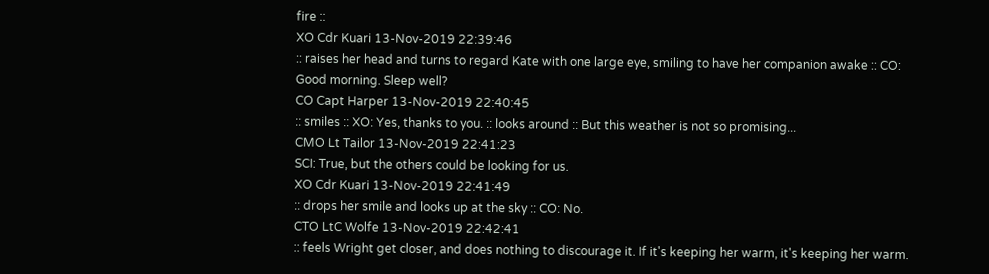fire ::
XO Cdr Kuari 13-Nov-2019 22:39:46
:: raises her head and turns to regard Kate with one large eye, smiling to have her companion awake :: CO: Good morning. Sleep well?
CO Capt Harper 13-Nov-2019 22:40:45
:: smiles :: XO: Yes, thanks to you. :: looks around :: But this weather is not so promising...
CMO Lt Tailor 13-Nov-2019 22:41:23
SCI: True, but the others could be looking for us.
XO Cdr Kuari 13-Nov-2019 22:41:49
:: drops her smile and looks up at the sky :: CO: No.
CTO LtC Wolfe 13-Nov-2019 22:42:41
:: feels Wright get closer, and does nothing to discourage it. If it's keeping her warm, it's keeping her warm.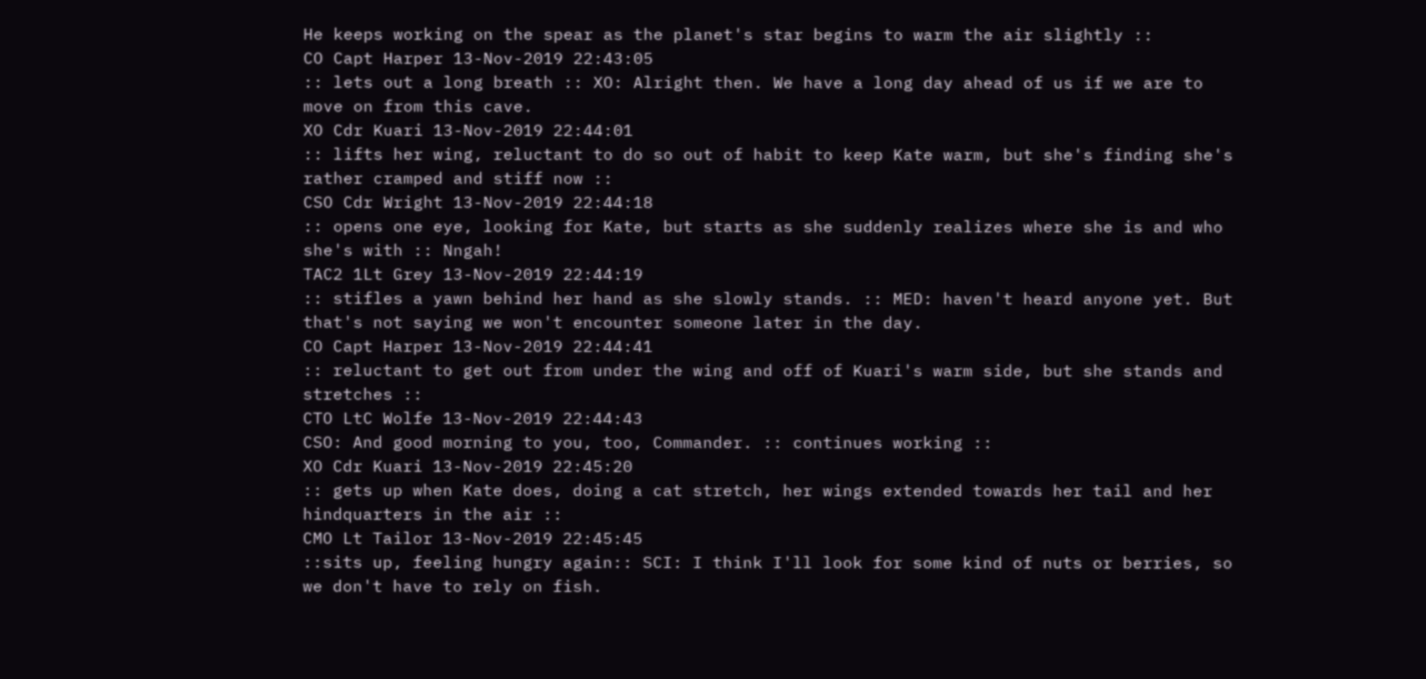He keeps working on the spear as the planet's star begins to warm the air slightly ::
CO Capt Harper 13-Nov-2019 22:43:05
:: lets out a long breath :: XO: Alright then. We have a long day ahead of us if we are to move on from this cave.
XO Cdr Kuari 13-Nov-2019 22:44:01
:: lifts her wing, reluctant to do so out of habit to keep Kate warm, but she's finding she's rather cramped and stiff now ::
CSO Cdr Wright 13-Nov-2019 22:44:18
:: opens one eye, looking for Kate, but starts as she suddenly realizes where she is and who she's with :: Nngah!
TAC2 1Lt Grey 13-Nov-2019 22:44:19
:: stifles a yawn behind her hand as she slowly stands. :: MED: haven't heard anyone yet. But that's not saying we won't encounter someone later in the day.
CO Capt Harper 13-Nov-2019 22:44:41
:: reluctant to get out from under the wing and off of Kuari's warm side, but she stands and stretches ::
CTO LtC Wolfe 13-Nov-2019 22:44:43
CSO: And good morning to you, too, Commander. :: continues working ::
XO Cdr Kuari 13-Nov-2019 22:45:20
:: gets up when Kate does, doing a cat stretch, her wings extended towards her tail and her hindquarters in the air ::
CMO Lt Tailor 13-Nov-2019 22:45:45
::sits up, feeling hungry again:: SCI: I think I'll look for some kind of nuts or berries, so we don't have to rely on fish.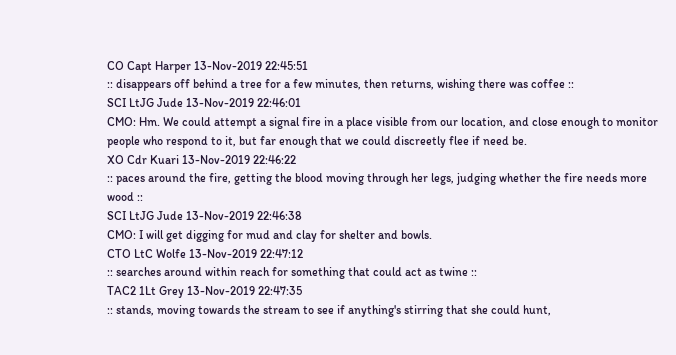CO Capt Harper 13-Nov-2019 22:45:51
:: disappears off behind a tree for a few minutes, then returns, wishing there was coffee ::
SCI LtJG Jude 13-Nov-2019 22:46:01
CMO: Hm. We could attempt a signal fire in a place visible from our location, and close enough to monitor people who respond to it, but far enough that we could discreetly flee if need be.
XO Cdr Kuari 13-Nov-2019 22:46:22
:: paces around the fire, getting the blood moving through her legs, judging whether the fire needs more wood ::
SCI LtJG Jude 13-Nov-2019 22:46:38
CMO: I will get digging for mud and clay for shelter and bowls.
CTO LtC Wolfe 13-Nov-2019 22:47:12
:: searches around within reach for something that could act as twine ::
TAC2 1Lt Grey 13-Nov-2019 22:47:35
:: stands, moving towards the stream to see if anything's stirring that she could hunt,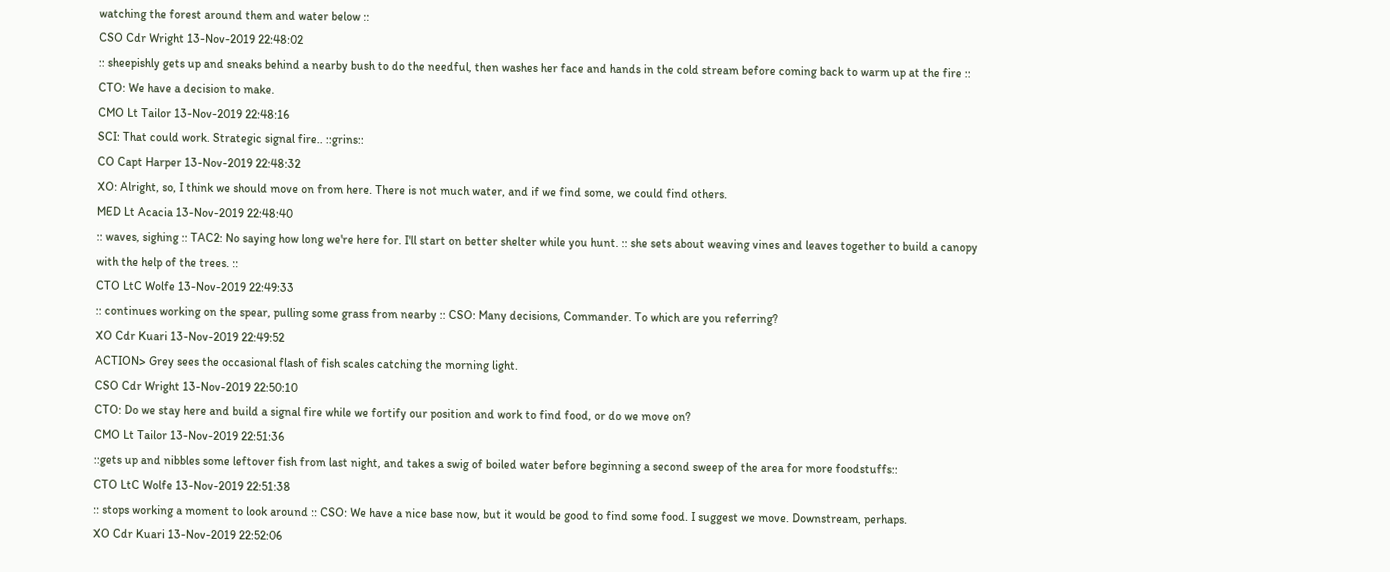watching the forest around them and water below ::
CSO Cdr Wright 13-Nov-2019 22:48:02
:: sheepishly gets up and sneaks behind a nearby bush to do the needful, then washes her face and hands in the cold stream before coming back to warm up at the fire :: CTO: We have a decision to make.
CMO Lt Tailor 13-Nov-2019 22:48:16
SCI: That could work. Strategic signal fire.. ::grins::
CO Capt Harper 13-Nov-2019 22:48:32
XO: Alright, so, I think we should move on from here. There is not much water, and if we find some, we could find others.
MED Lt Acacia 13-Nov-2019 22:48:40
:: waves, sighing :: TAC2: No saying how long we're here for. I'll start on better shelter while you hunt. :: she sets about weaving vines and leaves together to build a canopy with the help of the trees. ::
CTO LtC Wolfe 13-Nov-2019 22:49:33
:: continues working on the spear, pulling some grass from nearby :: CSO: Many decisions, Commander. To which are you referring?
XO Cdr Kuari 13-Nov-2019 22:49:52
ACTION> Grey sees the occasional flash of fish scales catching the morning light.
CSO Cdr Wright 13-Nov-2019 22:50:10
CTO: Do we stay here and build a signal fire while we fortify our position and work to find food, or do we move on?
CMO Lt Tailor 13-Nov-2019 22:51:36
::gets up and nibbles some leftover fish from last night, and takes a swig of boiled water before beginning a second sweep of the area for more foodstuffs::
CTO LtC Wolfe 13-Nov-2019 22:51:38
:: stops working a moment to look around :: CSO: We have a nice base now, but it would be good to find some food. I suggest we move. Downstream, perhaps.
XO Cdr Kuari 13-Nov-2019 22:52:06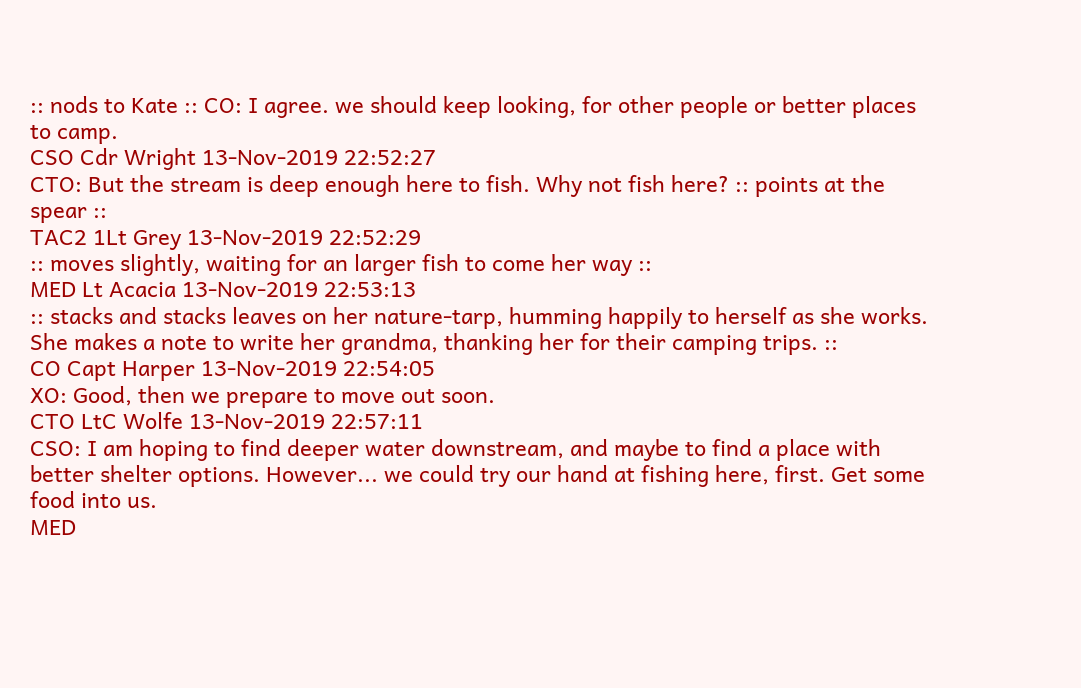:: nods to Kate :: CO: I agree. we should keep looking, for other people or better places to camp.
CSO Cdr Wright 13-Nov-2019 22:52:27
CTO: But the stream is deep enough here to fish. Why not fish here? :: points at the spear ::
TAC2 1Lt Grey 13-Nov-2019 22:52:29
:: moves slightly, waiting for an larger fish to come her way ::
MED Lt Acacia 13-Nov-2019 22:53:13
:: stacks and stacks leaves on her nature-tarp, humming happily to herself as she works. She makes a note to write her grandma, thanking her for their camping trips. ::
CO Capt Harper 13-Nov-2019 22:54:05
XO: Good, then we prepare to move out soon.
CTO LtC Wolfe 13-Nov-2019 22:57:11
CSO: I am hoping to find deeper water downstream, and maybe to find a place with better shelter options. However... we could try our hand at fishing here, first. Get some food into us.
MED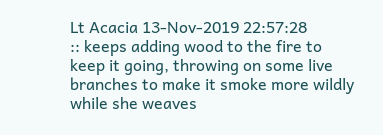Lt Acacia 13-Nov-2019 22:57:28
:: keeps adding wood to the fire to keep it going, throwing on some live branches to make it smoke more wildly while she weaves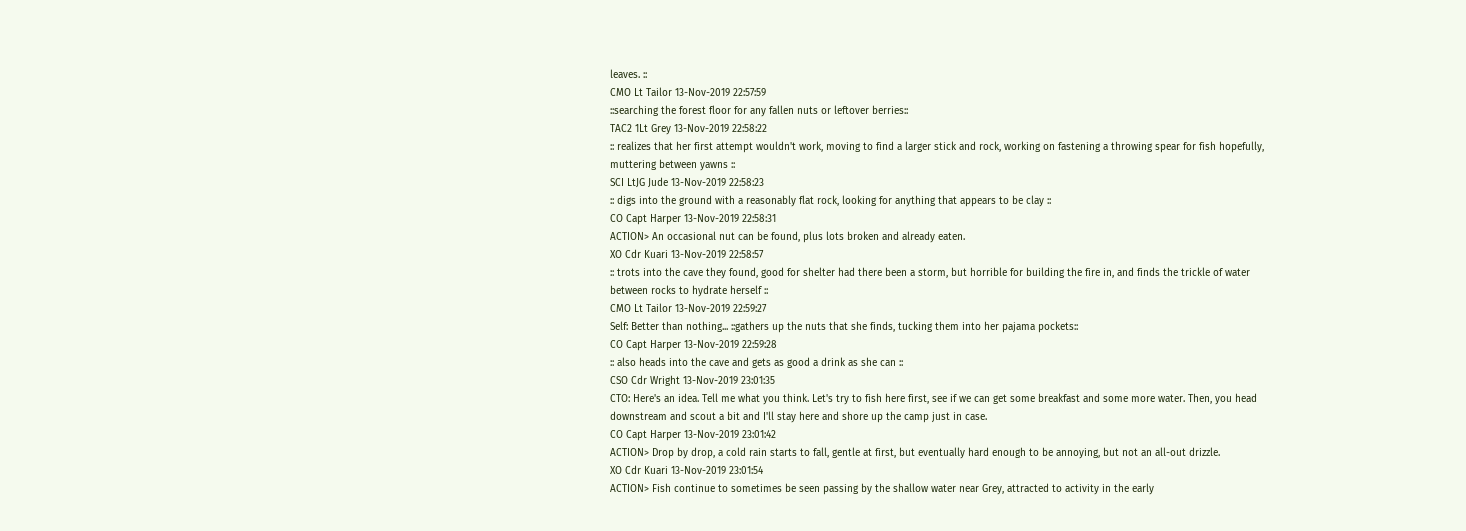leaves. ::
CMO Lt Tailor 13-Nov-2019 22:57:59
::searching the forest floor for any fallen nuts or leftover berries::
TAC2 1Lt Grey 13-Nov-2019 22:58:22
:: realizes that her first attempt wouldn't work, moving to find a larger stick and rock, working on fastening a throwing spear for fish hopefully, muttering between yawns ::
SCI LtJG Jude 13-Nov-2019 22:58:23
:: digs into the ground with a reasonably flat rock, looking for anything that appears to be clay ::
CO Capt Harper 13-Nov-2019 22:58:31
ACTION> An occasional nut can be found, plus lots broken and already eaten.
XO Cdr Kuari 13-Nov-2019 22:58:57
:: trots into the cave they found, good for shelter had there been a storm, but horrible for building the fire in, and finds the trickle of water between rocks to hydrate herself ::
CMO Lt Tailor 13-Nov-2019 22:59:27
Self: Better than nothing... ::gathers up the nuts that she finds, tucking them into her pajama pockets::
CO Capt Harper 13-Nov-2019 22:59:28
:: also heads into the cave and gets as good a drink as she can ::
CSO Cdr Wright 13-Nov-2019 23:01:35
CTO: Here's an idea. Tell me what you think. Let's try to fish here first, see if we can get some breakfast and some more water. Then, you head downstream and scout a bit and I'll stay here and shore up the camp just in case.
CO Capt Harper 13-Nov-2019 23:01:42
ACTION> Drop by drop, a cold rain starts to fall, gentle at first, but eventually hard enough to be annoying, but not an all-out drizzle.
XO Cdr Kuari 13-Nov-2019 23:01:54
ACTION> Fish continue to sometimes be seen passing by the shallow water near Grey, attracted to activity in the early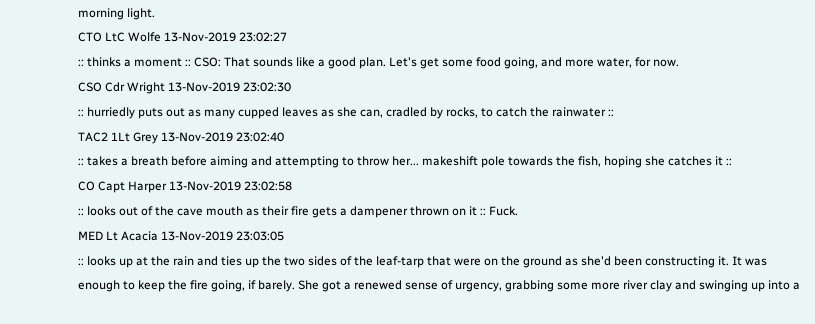morning light.
CTO LtC Wolfe 13-Nov-2019 23:02:27
:: thinks a moment :: CSO: That sounds like a good plan. Let's get some food going, and more water, for now.
CSO Cdr Wright 13-Nov-2019 23:02:30
:: hurriedly puts out as many cupped leaves as she can, cradled by rocks, to catch the rainwater ::
TAC2 1Lt Grey 13-Nov-2019 23:02:40
:: takes a breath before aiming and attempting to throw her... makeshift pole towards the fish, hoping she catches it ::
CO Capt Harper 13-Nov-2019 23:02:58
:: looks out of the cave mouth as their fire gets a dampener thrown on it :: Fuck.
MED Lt Acacia 13-Nov-2019 23:03:05
:: looks up at the rain and ties up the two sides of the leaf-tarp that were on the ground as she'd been constructing it. It was enough to keep the fire going, if barely. She got a renewed sense of urgency, grabbing some more river clay and swinging up into a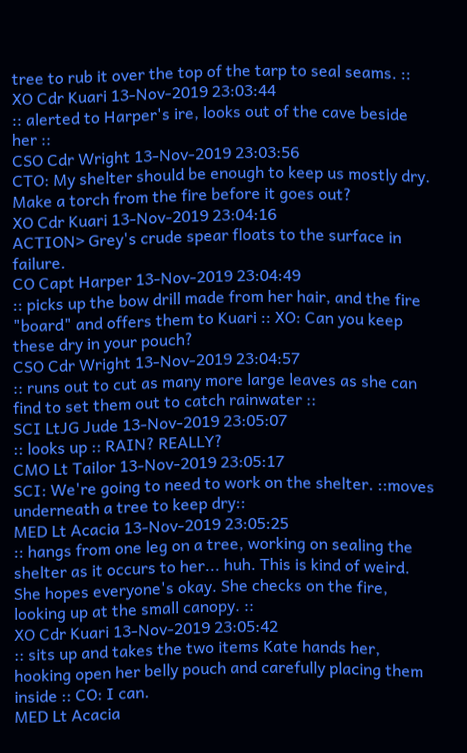tree to rub it over the top of the tarp to seal seams. ::
XO Cdr Kuari 13-Nov-2019 23:03:44
:: alerted to Harper's ire, looks out of the cave beside her ::
CSO Cdr Wright 13-Nov-2019 23:03:56
CTO: My shelter should be enough to keep us mostly dry. Make a torch from the fire before it goes out?
XO Cdr Kuari 13-Nov-2019 23:04:16
ACTION> Grey's crude spear floats to the surface in failure.
CO Capt Harper 13-Nov-2019 23:04:49
:: picks up the bow drill made from her hair, and the fire "board" and offers them to Kuari :: XO: Can you keep these dry in your pouch?
CSO Cdr Wright 13-Nov-2019 23:04:57
:: runs out to cut as many more large leaves as she can find to set them out to catch rainwater ::
SCI LtJG Jude 13-Nov-2019 23:05:07
:: looks up :: RAIN? REALLY?
CMO Lt Tailor 13-Nov-2019 23:05:17
SCI: We're going to need to work on the shelter. ::moves underneath a tree to keep dry::
MED Lt Acacia 13-Nov-2019 23:05:25
:: hangs from one leg on a tree, working on sealing the shelter as it occurs to her... huh. This is kind of weird. She hopes everyone's okay. She checks on the fire, looking up at the small canopy. ::
XO Cdr Kuari 13-Nov-2019 23:05:42
:: sits up and takes the two items Kate hands her, hooking open her belly pouch and carefully placing them inside :: CO: I can.
MED Lt Acacia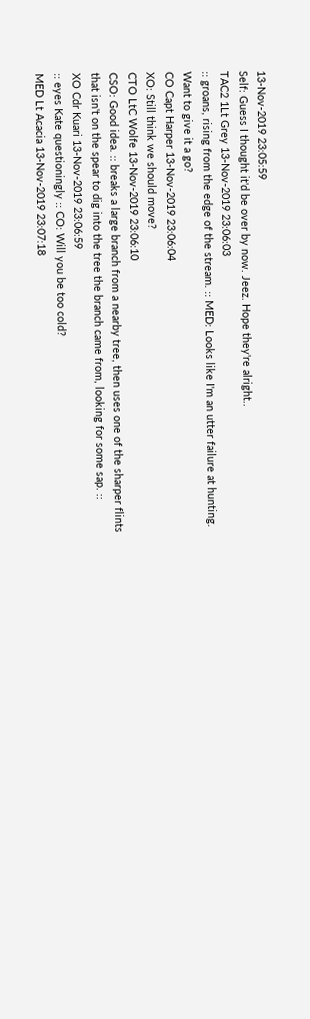13-Nov-2019 23:05:59
Self: Guess I thought it'd be over by now. Jeez. Hope they're alright..
TAC2 1Lt Grey 13-Nov-2019 23:06:03
:: groans, rising from the edge of the stream. :: MED: Looks like I'm an utter failure at hunting. Want to give it a go?
CO Capt Harper 13-Nov-2019 23:06:04
XO: Still think we should move?
CTO LtC Wolfe 13-Nov-2019 23:06:10
CSO: Good idea. :: breaks a large branch from a nearby tree, then uses one of the sharper flints that isn't on the spear to dig into the tree the branch came from, looking for some sap. ::
XO Cdr Kuari 13-Nov-2019 23:06:59
:: eyes Kate questioningly :: CO: Will you be too cold?
MED Lt Acacia 13-Nov-2019 23:07:18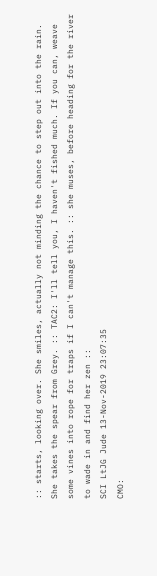:: starts, looking over. She smiles, actually not minding the chance to step out into the rain. She takes the spear from Grey. :: TAC2: I'll tell you, I haven't fished much. If you can, weave some vines into rope for traps if I can't manage this. :: she muses, before heading for the river to wade in and find her zen ::
SCI LtJG Jude 13-Nov-2019 23:07:35
CMO: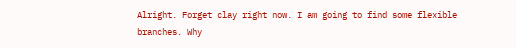Alright. Forget clay right now. I am going to find some flexible branches. Why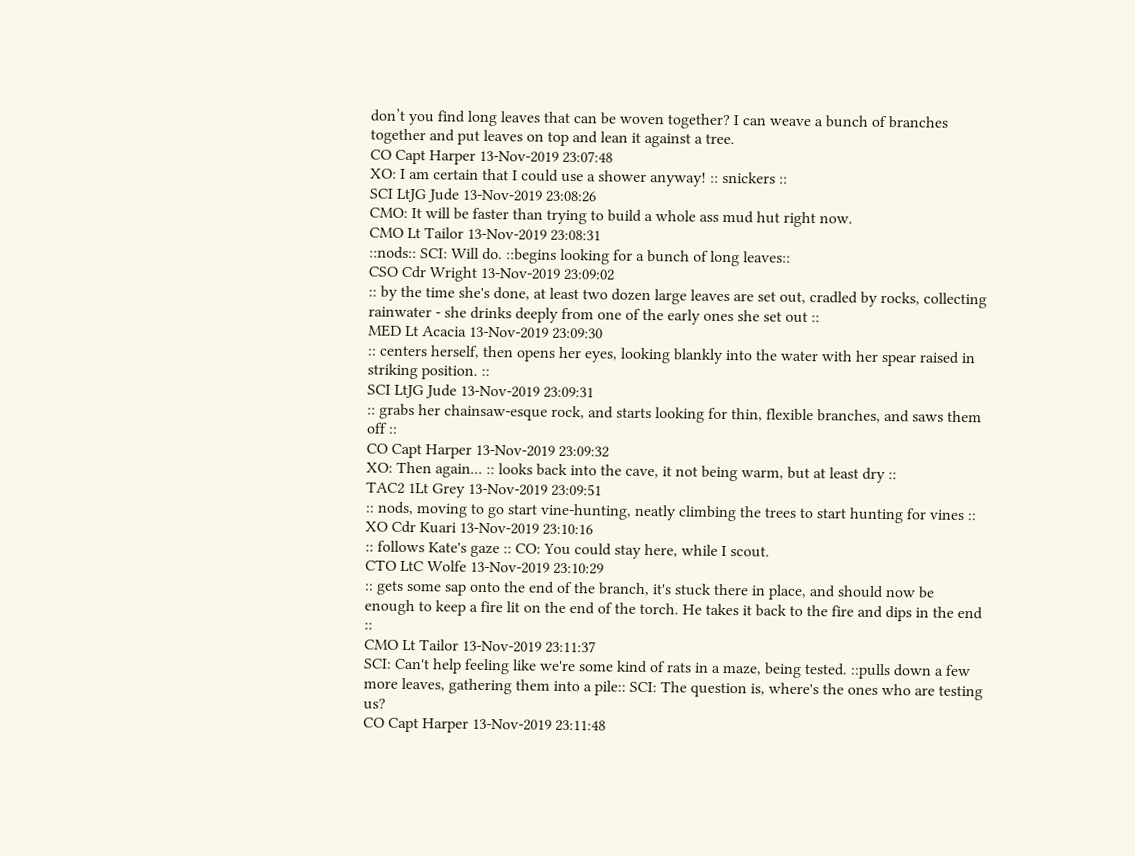don’t you find long leaves that can be woven together? I can weave a bunch of branches together and put leaves on top and lean it against a tree.
CO Capt Harper 13-Nov-2019 23:07:48
XO: I am certain that I could use a shower anyway! :: snickers ::
SCI LtJG Jude 13-Nov-2019 23:08:26
CMO: It will be faster than trying to build a whole ass mud hut right now.
CMO Lt Tailor 13-Nov-2019 23:08:31
::nods:: SCI: Will do. ::begins looking for a bunch of long leaves::
CSO Cdr Wright 13-Nov-2019 23:09:02
:: by the time she's done, at least two dozen large leaves are set out, cradled by rocks, collecting rainwater - she drinks deeply from one of the early ones she set out ::
MED Lt Acacia 13-Nov-2019 23:09:30
:: centers herself, then opens her eyes, looking blankly into the water with her spear raised in striking position. ::
SCI LtJG Jude 13-Nov-2019 23:09:31
:: grabs her chainsaw-esque rock, and starts looking for thin, flexible branches, and saws them off ::
CO Capt Harper 13-Nov-2019 23:09:32
XO: Then again... :: looks back into the cave, it not being warm, but at least dry ::
TAC2 1Lt Grey 13-Nov-2019 23:09:51
:: nods, moving to go start vine-hunting, neatly climbing the trees to start hunting for vines ::
XO Cdr Kuari 13-Nov-2019 23:10:16
:: follows Kate's gaze :: CO: You could stay here, while I scout.
CTO LtC Wolfe 13-Nov-2019 23:10:29
:: gets some sap onto the end of the branch, it's stuck there in place, and should now be enough to keep a fire lit on the end of the torch. He takes it back to the fire and dips in the end ::
CMO Lt Tailor 13-Nov-2019 23:11:37
SCI: Can't help feeling like we're some kind of rats in a maze, being tested. ::pulls down a few more leaves, gathering them into a pile:: SCI: The question is, where's the ones who are testing us?
CO Capt Harper 13-Nov-2019 23:11:48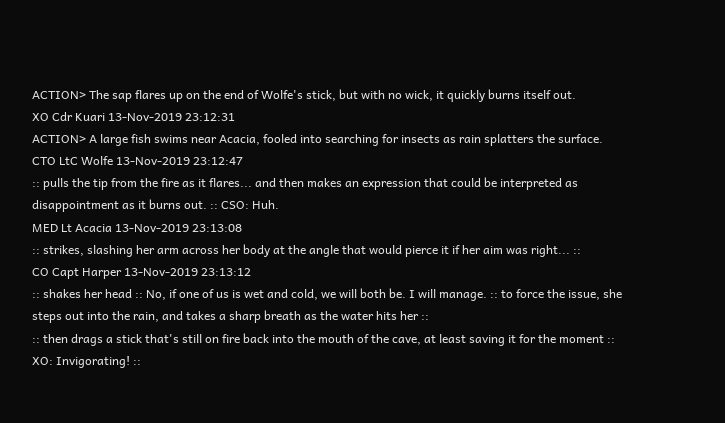ACTION> The sap flares up on the end of Wolfe's stick, but with no wick, it quickly burns itself out.
XO Cdr Kuari 13-Nov-2019 23:12:31
ACTION> A large fish swims near Acacia, fooled into searching for insects as rain splatters the surface.
CTO LtC Wolfe 13-Nov-2019 23:12:47
:: pulls the tip from the fire as it flares... and then makes an expression that could be interpreted as disappointment as it burns out. :: CSO: Huh.
MED Lt Acacia 13-Nov-2019 23:13:08
:: strikes, slashing her arm across her body at the angle that would pierce it if her aim was right... ::
CO Capt Harper 13-Nov-2019 23:13:12
:: shakes her head :: No, if one of us is wet and cold, we will both be. I will manage. :: to force the issue, she steps out into the rain, and takes a sharp breath as the water hits her ::
:: then drags a stick that's still on fire back into the mouth of the cave, at least saving it for the moment ::
XO: Invigorating! ::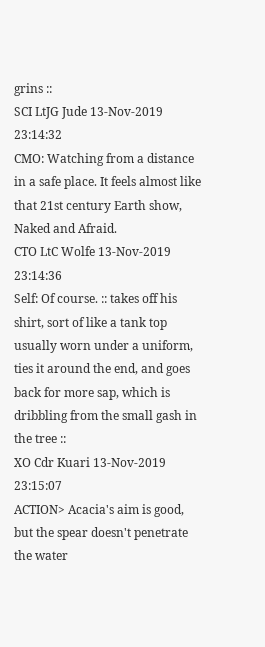grins ::
SCI LtJG Jude 13-Nov-2019 23:14:32
CMO: Watching from a distance in a safe place. It feels almost like that 21st century Earth show, Naked and Afraid.
CTO LtC Wolfe 13-Nov-2019 23:14:36
Self: Of course. :: takes off his shirt, sort of like a tank top usually worn under a uniform, ties it around the end, and goes back for more sap, which is dribbling from the small gash in the tree ::
XO Cdr Kuari 13-Nov-2019 23:15:07
ACTION> Acacia's aim is good, but the spear doesn't penetrate the water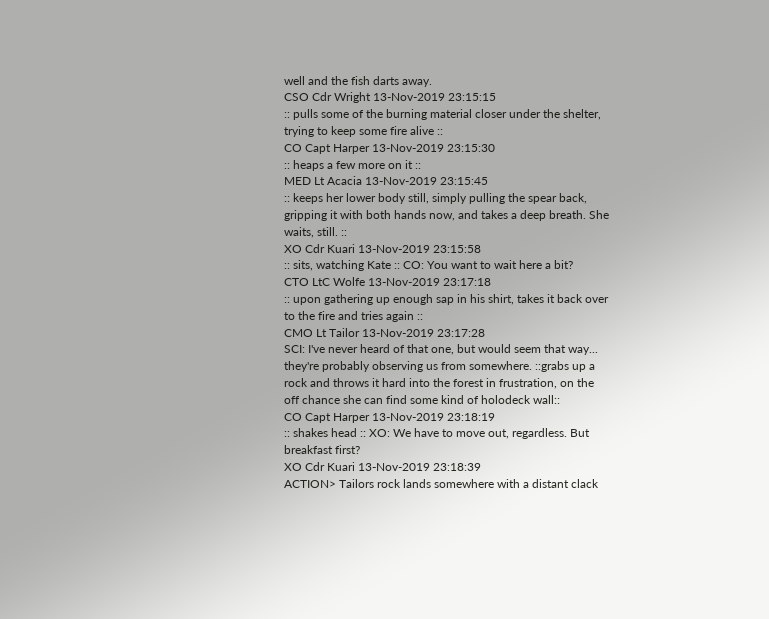well and the fish darts away.
CSO Cdr Wright 13-Nov-2019 23:15:15
:: pulls some of the burning material closer under the shelter, trying to keep some fire alive ::
CO Capt Harper 13-Nov-2019 23:15:30
:: heaps a few more on it ::
MED Lt Acacia 13-Nov-2019 23:15:45
:: keeps her lower body still, simply pulling the spear back, gripping it with both hands now, and takes a deep breath. She waits, still. ::
XO Cdr Kuari 13-Nov-2019 23:15:58
:: sits, watching Kate :: CO: You want to wait here a bit?
CTO LtC Wolfe 13-Nov-2019 23:17:18
:: upon gathering up enough sap in his shirt, takes it back over to the fire and tries again ::
CMO Lt Tailor 13-Nov-2019 23:17:28
SCI: I've never heard of that one, but would seem that way... they're probably observing us from somewhere. ::grabs up a rock and throws it hard into the forest in frustration, on the off chance she can find some kind of holodeck wall::
CO Capt Harper 13-Nov-2019 23:18:19
:: shakes head :: XO: We have to move out, regardless. But breakfast first?
XO Cdr Kuari 13-Nov-2019 23:18:39
ACTION> Tailors rock lands somewhere with a distant clack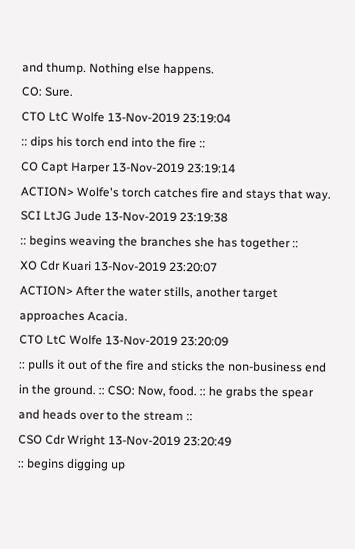and thump. Nothing else happens.
CO: Sure.
CTO LtC Wolfe 13-Nov-2019 23:19:04
:: dips his torch end into the fire ::
CO Capt Harper 13-Nov-2019 23:19:14
ACTION> Wolfe's torch catches fire and stays that way.
SCI LtJG Jude 13-Nov-2019 23:19:38
:: begins weaving the branches she has together ::
XO Cdr Kuari 13-Nov-2019 23:20:07
ACTION> After the water stills, another target approaches Acacia.
CTO LtC Wolfe 13-Nov-2019 23:20:09
:: pulls it out of the fire and sticks the non-business end in the ground. :: CSO: Now, food. :: he grabs the spear and heads over to the stream ::
CSO Cdr Wright 13-Nov-2019 23:20:49
:: begins digging up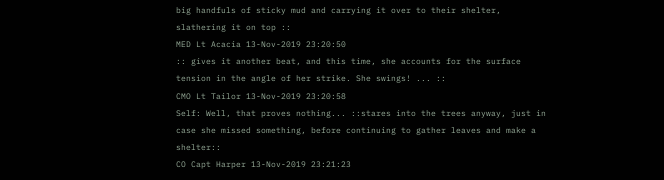big handfuls of sticky mud and carrying it over to their shelter, slathering it on top ::
MED Lt Acacia 13-Nov-2019 23:20:50
:: gives it another beat, and this time, she accounts for the surface tension in the angle of her strike. She swings! ... ::
CMO Lt Tailor 13-Nov-2019 23:20:58
Self: Well, that proves nothing... ::stares into the trees anyway, just in case she missed something, before continuing to gather leaves and make a shelter::
CO Capt Harper 13-Nov-2019 23:21:23